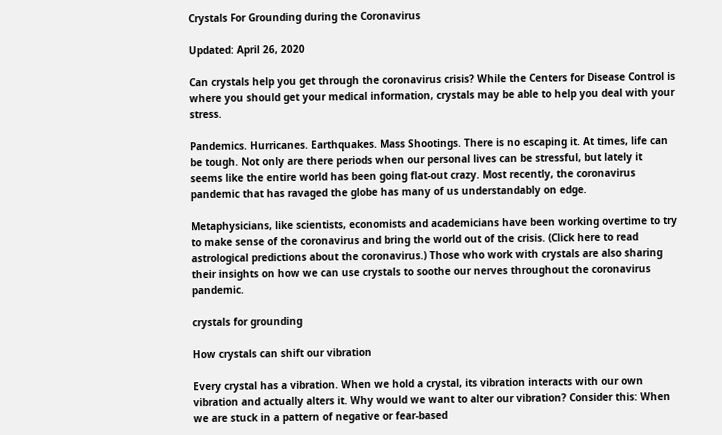Crystals For Grounding during the Coronavirus

Updated: April 26, 2020

Can crystals help you get through the coronavirus crisis? While the Centers for Disease Control is where you should get your medical information, crystals may be able to help you deal with your stress.

Pandemics. Hurricanes. Earthquakes. Mass Shootings. There is no escaping it. At times, life can be tough. Not only are there periods when our personal lives can be stressful, but lately it seems like the entire world has been going flat-out crazy. Most recently, the coronavirus pandemic that has ravaged the globe has many of us understandably on edge.

Metaphysicians, like scientists, economists and academicians have been working overtime to try to make sense of the coronavirus and bring the world out of the crisis. (Click here to read astrological predictions about the coronavirus.) Those who work with crystals are also sharing their insights on how we can use crystals to soothe our nerves throughout the coronavirus pandemic.

crystals for grounding

How crystals can shift our vibration

Every crystal has a vibration. When we hold a crystal, its vibration interacts with our own vibration and actually alters it. Why would we want to alter our vibration? Consider this: When we are stuck in a pattern of negative or fear-based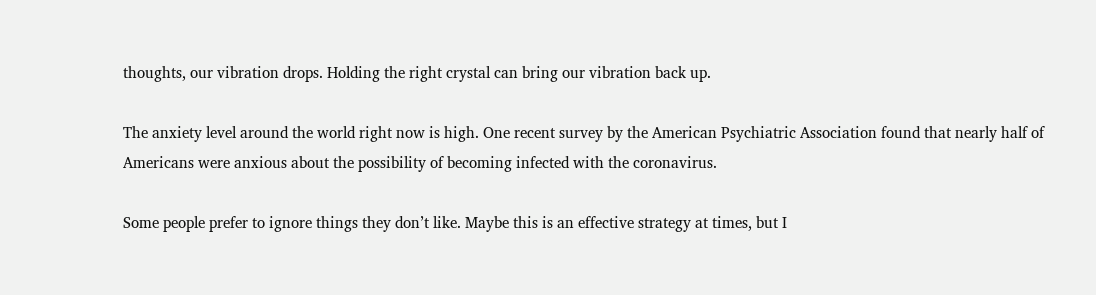thoughts, our vibration drops. Holding the right crystal can bring our vibration back up.

The anxiety level around the world right now is high. One recent survey by the American Psychiatric Association found that nearly half of Americans were anxious about the possibility of becoming infected with the coronavirus.

Some people prefer to ignore things they don’t like. Maybe this is an effective strategy at times, but I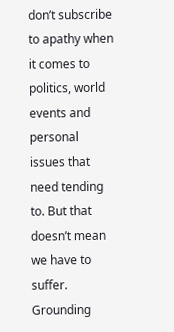don’t subscribe to apathy when it comes to politics, world events and personal issues that need tending to. But that doesn’t mean we have to suffer. Grounding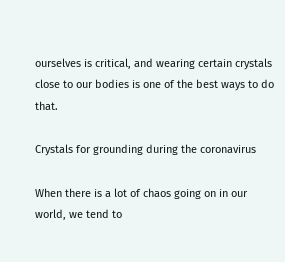ourselves is critical, and wearing certain crystals close to our bodies is one of the best ways to do that.

Crystals for grounding during the coronavirus

When there is a lot of chaos going on in our world, we tend to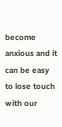become anxious and it can be easy to lose touch with our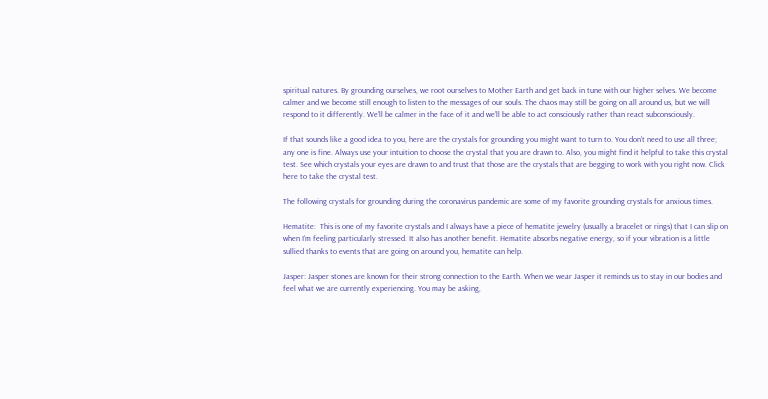spiritual natures. By grounding ourselves, we root ourselves to Mother Earth and get back in tune with our higher selves. We become calmer and we become still enough to listen to the messages of our souls. The chaos may still be going on all around us, but we will respond to it differently. We’ll be calmer in the face of it and we’ll be able to act consciously rather than react subconsciously.

If that sounds like a good idea to you, here are the crystals for grounding you might want to turn to. You don’t need to use all three; any one is fine. Always use your intuition to choose the crystal that you are drawn to. Also, you might find it helpful to take this crystal test. See which crystals your eyes are drawn to and trust that those are the crystals that are begging to work with you right now. Click here to take the crystal test.

The following crystals for grounding during the coronavirus pandemic are some of my favorite grounding crystals for anxious times.

Hematite:  This is one of my favorite crystals and I always have a piece of hematite jewelry (usually a bracelet or rings) that I can slip on when I’m feeling particularly stressed. It also has another benefit. Hematite absorbs negative energy, so if your vibration is a little sullied thanks to events that are going on around you, hematite can help.

Jasper: Jasper stones are known for their strong connection to the Earth. When we wear Jasper it reminds us to stay in our bodies and feel what we are currently experiencing. You may be asking,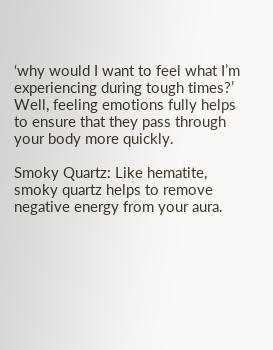‘why would I want to feel what I’m experiencing during tough times?’ Well, feeling emotions fully helps to ensure that they pass through your body more quickly.

Smoky Quartz: Like hematite, smoky quartz helps to remove negative energy from your aura.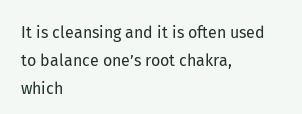It is cleansing and it is often used to balance one’s root chakra, which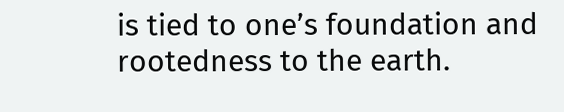is tied to one’s foundation and rootedness to the earth.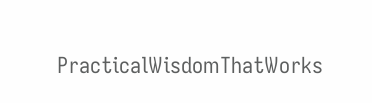PracticalWisdomThatWorks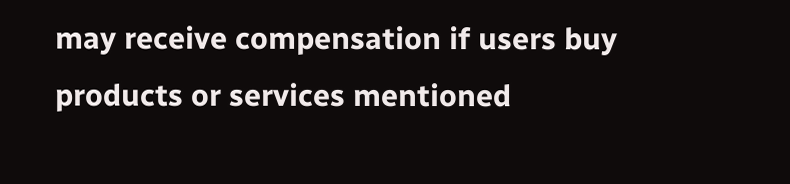may receive compensation if users buy products or services mentioned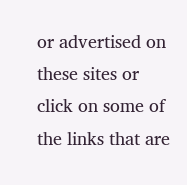or advertised on these sites or click on some of the links that are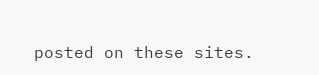posted on these sites.